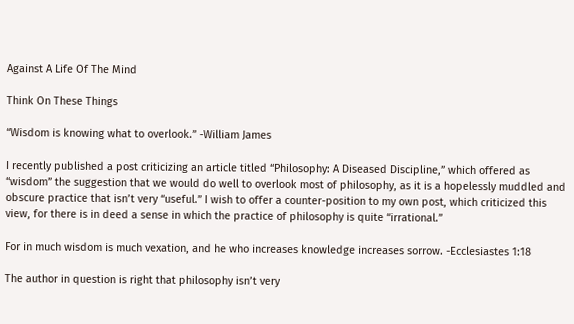Against A Life Of The Mind

Think On These Things

“Wisdom is knowing what to overlook.” -William James

I recently published a post criticizing an article titled “Philosophy: A Diseased Discipline,” which offered as “wisdom” the suggestion that we would do well to overlook most of philosophy, as it is a hopelessly muddled and obscure practice that isn’t very “useful.” I wish to offer a counter-position to my own post, which criticized this view, for there is in deed a sense in which the practice of philosophy is quite “irrational.”

For in much wisdom is much vexation, and he who increases knowledge increases sorrow. -Ecclesiastes 1:18

The author in question is right that philosophy isn’t very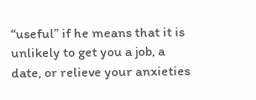“useful” if he means that it is unlikely to get you a job, a date, or relieve your anxieties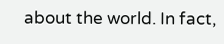about the world. In fact,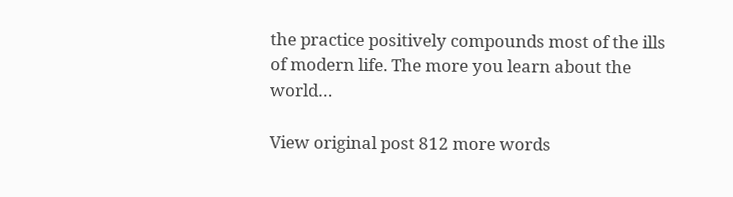the practice positively compounds most of the ills of modern life. The more you learn about the world…

View original post 812 more words